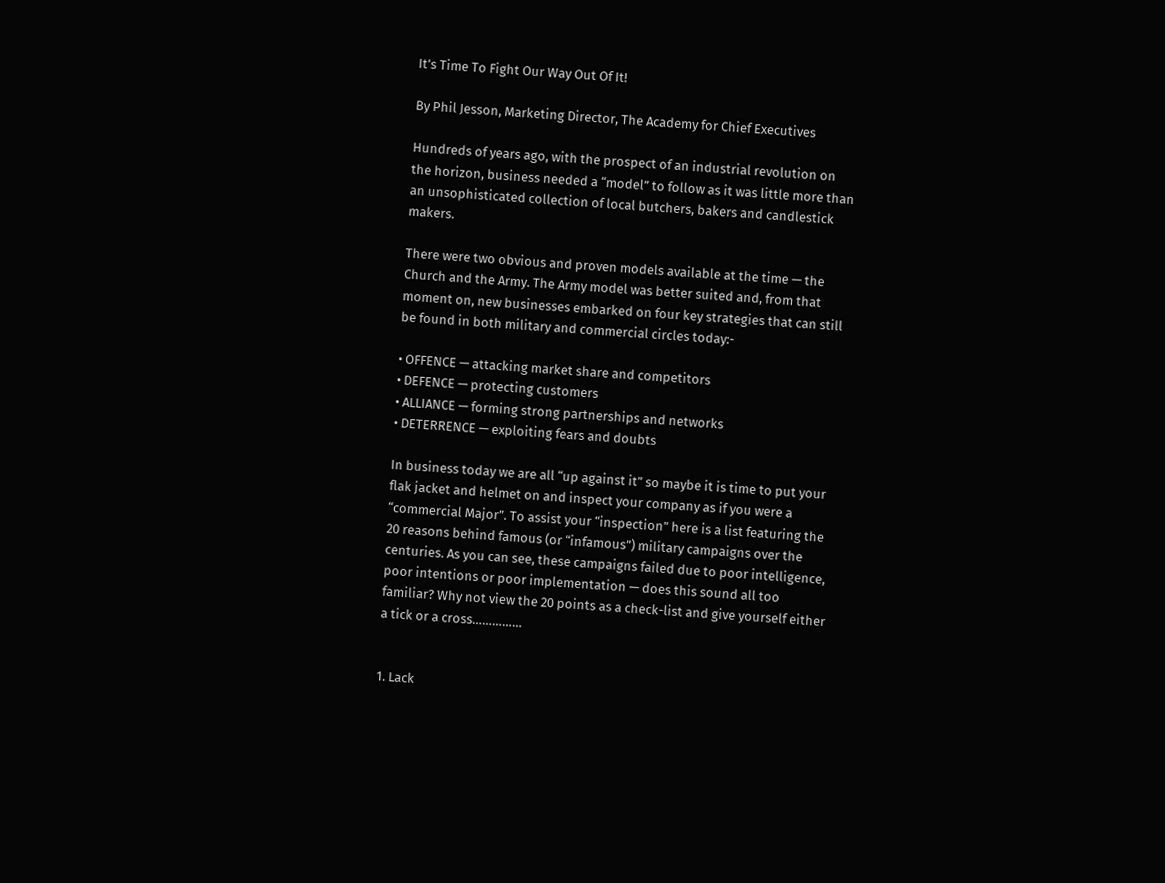It’s Time To Fight Our Way Out Of It!

By Phil Jesson, Marketing Director, The Academy for Chief Executives

Hundreds of years ago, with the prospect of an industrial revolution on the horizon, business needed a “model” to follow as it was little more than an unsophisticated collection of local butchers, bakers and candlestick makers.

There were two obvious and proven models available at the time — the Church and the Army. The Army model was better suited and, from that moment on, new businesses embarked on four key strategies that can still be found in both military and commercial circles today:-

• OFFENCE — attacking market share and competitors
• DEFENCE — protecting customers
• ALLIANCE — forming strong partnerships and networks
• DETERRENCE — exploiting fears and doubts

In business today we are all “up against it” so maybe it is time to put your flak jacket and helmet on and inspect your company as if you were a “commercial Major”. To assist your “inspection” here is a list featuring the 20 reasons behind famous (or “infamous”) military campaigns over the centuries. As you can see, these campaigns failed due to poor intelligence, poor intentions or poor implementation — does this sound all too familiar? Why not view the 20 points as a check-list and give yourself either a tick or a cross……………


1. Lack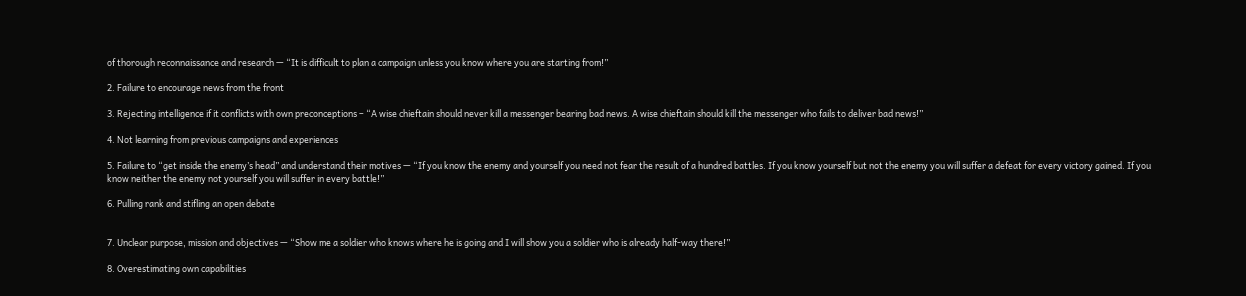of thorough reconnaissance and research — “It is difficult to plan a campaign unless you know where you are starting from!”

2. Failure to encourage news from the front

3. Rejecting intelligence if it conflicts with own preconceptions – “A wise chieftain should never kill a messenger bearing bad news. A wise chieftain should kill the messenger who fails to deliver bad news!”

4. Not learning from previous campaigns and experiences

5. Failure to “get inside the enemy’s head” and understand their motives — “If you know the enemy and yourself you need not fear the result of a hundred battles. If you know yourself but not the enemy you will suffer a defeat for every victory gained. If you know neither the enemy not yourself you will suffer in every battle!”

6. Pulling rank and stifling an open debate


7. Unclear purpose, mission and objectives — “Show me a soldier who knows where he is going and I will show you a soldier who is already half-way there!”

8. Overestimating own capabilities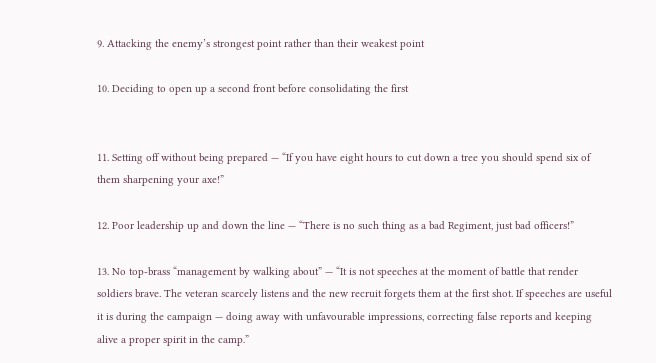9. Attacking the enemy’s strongest point rather than their weakest point

10. Deciding to open up a second front before consolidating the first


11. Setting off without being prepared — “If you have eight hours to cut down a tree you should spend six of them sharpening your axe!”

12. Poor leadership up and down the line — “There is no such thing as a bad Regiment, just bad officers!”

13. No top-brass “management by walking about” — “It is not speeches at the moment of battle that render soldiers brave. The veteran scarcely listens and the new recruit forgets them at the first shot. If speeches are useful it is during the campaign — doing away with unfavourable impressions, correcting false reports and keeping alive a proper spirit in the camp.”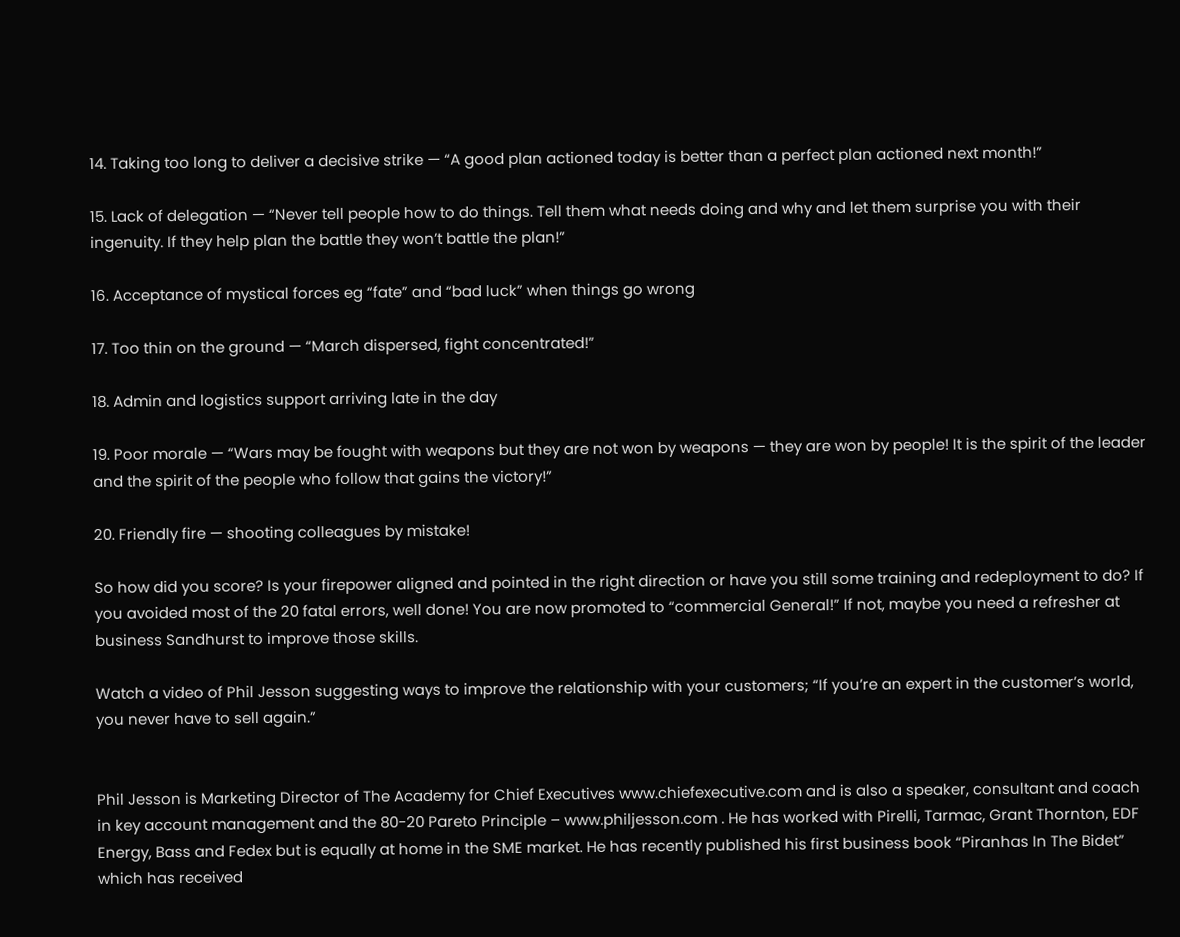14. Taking too long to deliver a decisive strike — “A good plan actioned today is better than a perfect plan actioned next month!”

15. Lack of delegation — “Never tell people how to do things. Tell them what needs doing and why and let them surprise you with their ingenuity. If they help plan the battle they won’t battle the plan!”

16. Acceptance of mystical forces eg “fate” and “bad luck” when things go wrong

17. Too thin on the ground — “March dispersed, fight concentrated!”

18. Admin and logistics support arriving late in the day

19. Poor morale — “Wars may be fought with weapons but they are not won by weapons — they are won by people! It is the spirit of the leader and the spirit of the people who follow that gains the victory!”

20. Friendly fire — shooting colleagues by mistake!

So how did you score? Is your firepower aligned and pointed in the right direction or have you still some training and redeployment to do? If you avoided most of the 20 fatal errors, well done! You are now promoted to “commercial General!” If not, maybe you need a refresher at business Sandhurst to improve those skills.

Watch a video of Phil Jesson suggesting ways to improve the relationship with your customers; “If you’re an expert in the customer’s world, you never have to sell again.”


Phil Jesson is Marketing Director of The Academy for Chief Executives www.chiefexecutive.com and is also a speaker, consultant and coach in key account management and the 80-20 Pareto Principle – www.philjesson.com . He has worked with Pirelli, Tarmac, Grant Thornton, EDF Energy, Bass and Fedex but is equally at home in the SME market. He has recently published his first business book “Piranhas In The Bidet” which has received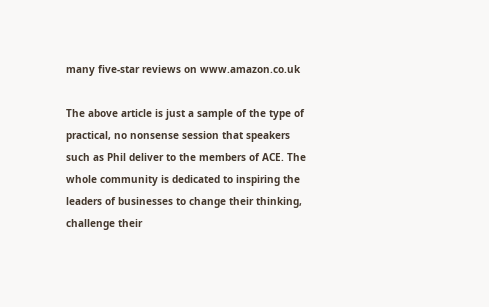many five-star reviews on www.amazon.co.uk

The above article is just a sample of the type of practical, no nonsense session that speakers such as Phil deliver to the members of ACE. The whole community is dedicated to inspiring the leaders of businesses to change their thinking, challenge their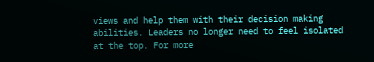views and help them with their decision making abilities. Leaders no longer need to feel isolated at the top. For more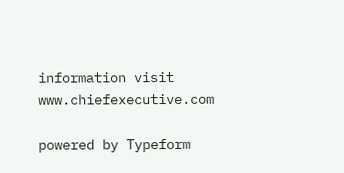information visit www.chiefexecutive.com

powered by Typeform